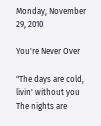Monday, November 29, 2010

You're Never Over

"The days are cold, livin' without you
The nights are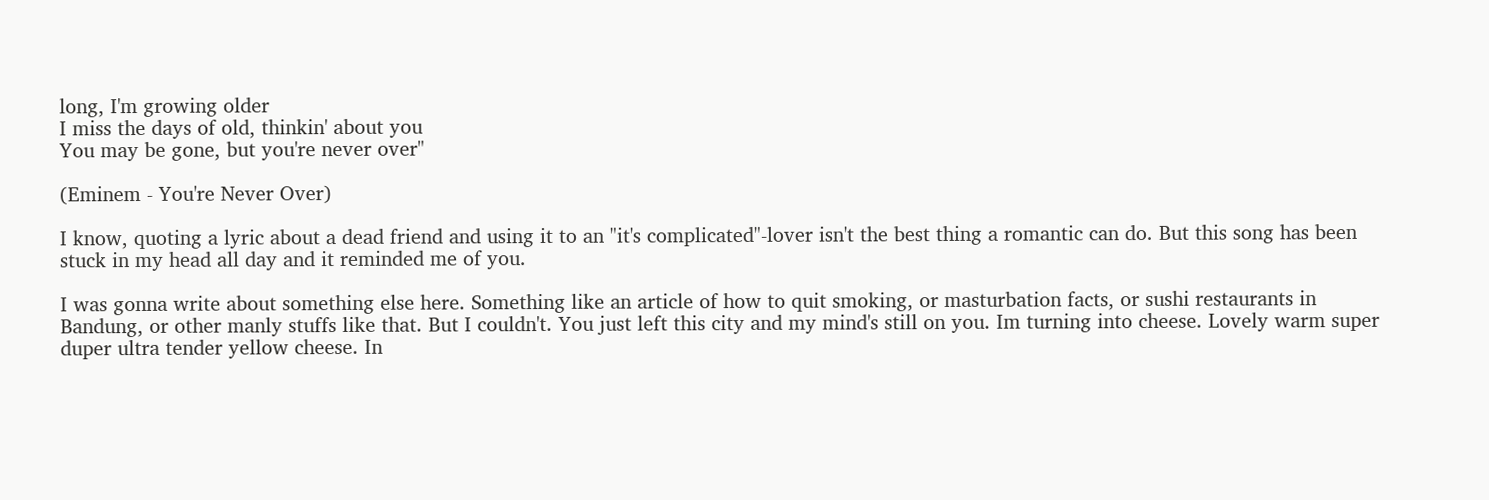long, I'm growing older
I miss the days of old, thinkin' about you
You may be gone, but you're never over"

(Eminem - You're Never Over)

I know, quoting a lyric about a dead friend and using it to an "it's complicated"-lover isn't the best thing a romantic can do. But this song has been stuck in my head all day and it reminded me of you.

I was gonna write about something else here. Something like an article of how to quit smoking, or masturbation facts, or sushi restaurants in Bandung, or other manly stuffs like that. But I couldn't. You just left this city and my mind's still on you. Im turning into cheese. Lovely warm super duper ultra tender yellow cheese. In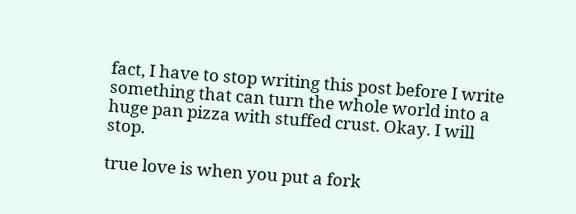fact, I have to stop writing this post before I write something that can turn the whole world into a huge pan pizza with stuffed crust. Okay. I will stop.

true love is when you put a fork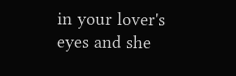in your lover's eyes and she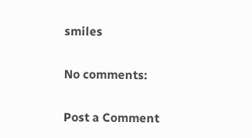smiles

No comments:

Post a Comment